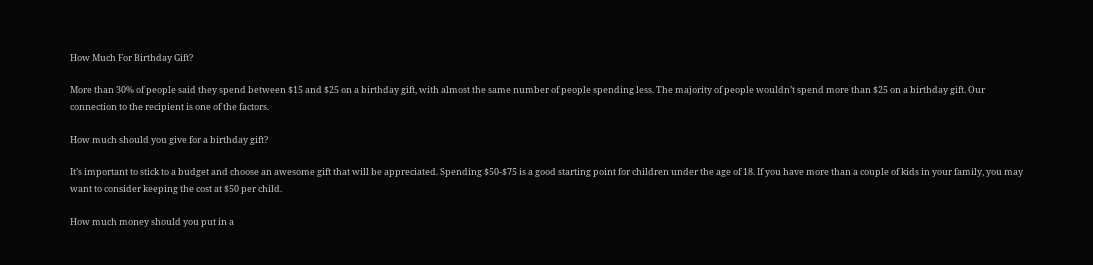How Much For Birthday Gift?

More than 30% of people said they spend between $15 and $25 on a birthday gift, with almost the same number of people spending less. The majority of people wouldn’t spend more than $25 on a birthday gift. Our connection to the recipient is one of the factors.

How much should you give for a birthday gift?

It’s important to stick to a budget and choose an awesome gift that will be appreciated. Spending $50-$75 is a good starting point for children under the age of 18. If you have more than a couple of kids in your family, you may want to consider keeping the cost at $50 per child.

How much money should you put in a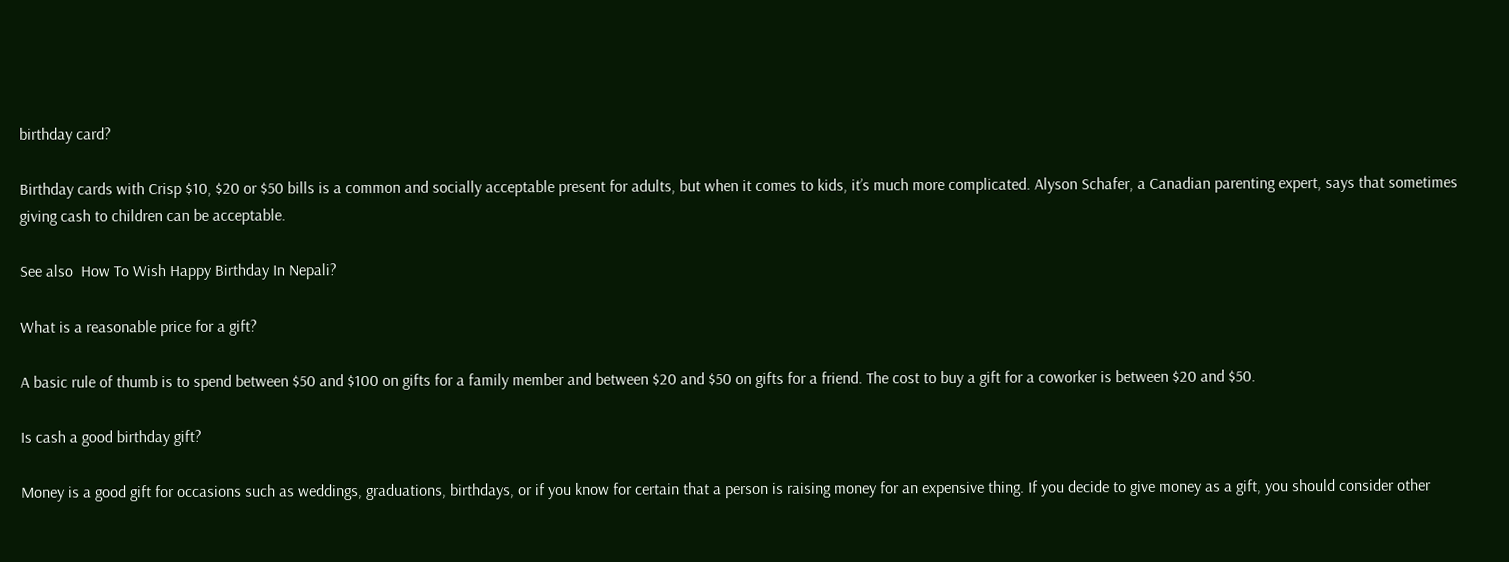birthday card?

Birthday cards with Crisp $10, $20 or $50 bills is a common and socially acceptable present for adults, but when it comes to kids, it’s much more complicated. Alyson Schafer, a Canadian parenting expert, says that sometimes giving cash to children can be acceptable.

See also  How To Wish Happy Birthday In Nepali?

What is a reasonable price for a gift?

A basic rule of thumb is to spend between $50 and $100 on gifts for a family member and between $20 and $50 on gifts for a friend. The cost to buy a gift for a coworker is between $20 and $50.

Is cash a good birthday gift?

Money is a good gift for occasions such as weddings, graduations, birthdays, or if you know for certain that a person is raising money for an expensive thing. If you decide to give money as a gift, you should consider other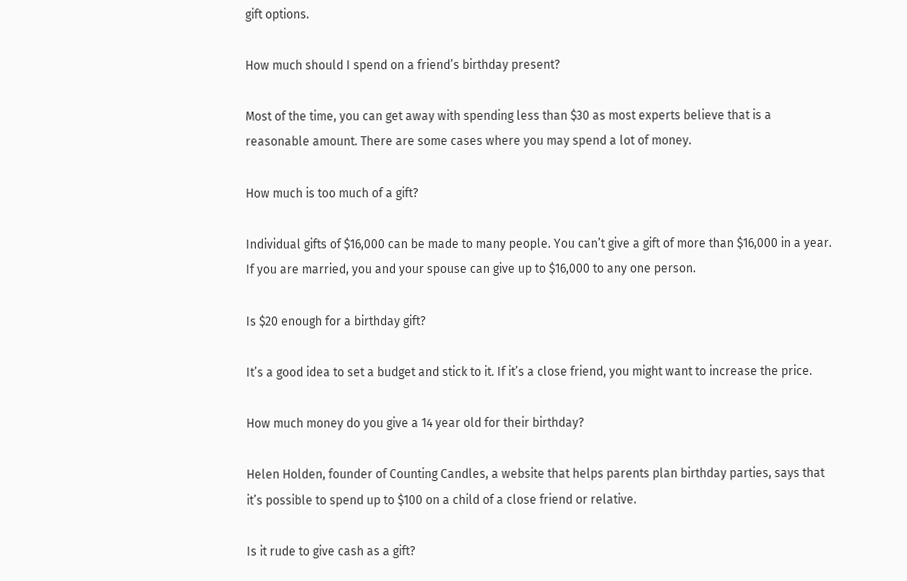gift options.

How much should I spend on a friend’s birthday present?

Most of the time, you can get away with spending less than $30 as most experts believe that is a reasonable amount. There are some cases where you may spend a lot of money.

How much is too much of a gift?

Individual gifts of $16,000 can be made to many people. You can’t give a gift of more than $16,000 in a year. If you are married, you and your spouse can give up to $16,000 to any one person.

Is $20 enough for a birthday gift?

It’s a good idea to set a budget and stick to it. If it’s a close friend, you might want to increase the price.

How much money do you give a 14 year old for their birthday?

Helen Holden, founder of Counting Candles, a website that helps parents plan birthday parties, says that it’s possible to spend up to $100 on a child of a close friend or relative.

Is it rude to give cash as a gift?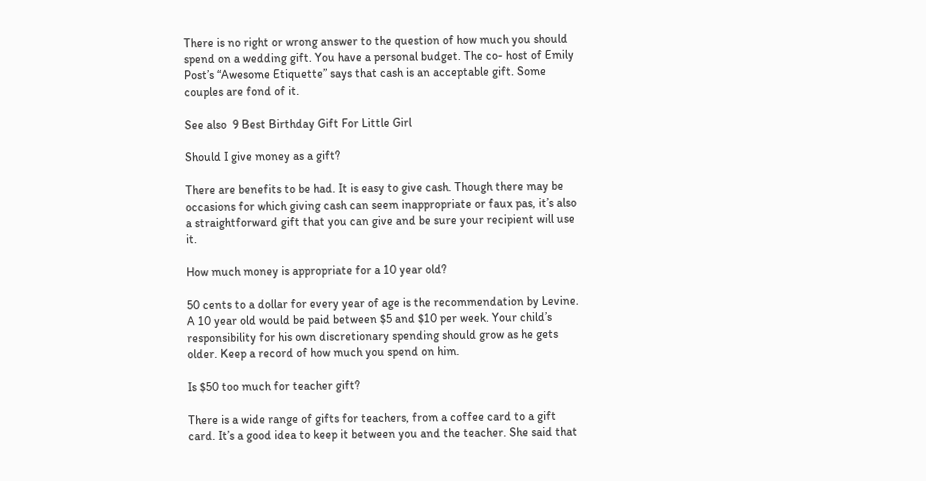There is no right or wrong answer to the question of how much you should spend on a wedding gift. You have a personal budget. The co- host of Emily Post’s “Awesome Etiquette” says that cash is an acceptable gift. Some couples are fond of it.

See also  9 Best Birthday Gift For Little Girl

Should I give money as a gift?

There are benefits to be had. It is easy to give cash. Though there may be occasions for which giving cash can seem inappropriate or faux pas, it’s also a straightforward gift that you can give and be sure your recipient will use it.

How much money is appropriate for a 10 year old?

50 cents to a dollar for every year of age is the recommendation by Levine. A 10 year old would be paid between $5 and $10 per week. Your child’s responsibility for his own discretionary spending should grow as he gets older. Keep a record of how much you spend on him.

Is $50 too much for teacher gift?

There is a wide range of gifts for teachers, from a coffee card to a gift card. It’s a good idea to keep it between you and the teacher. She said that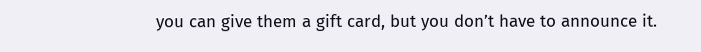you can give them a gift card, but you don’t have to announce it.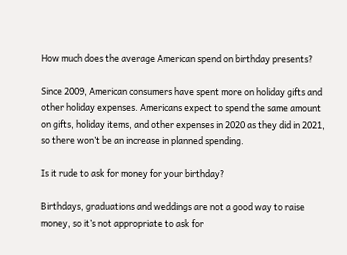How much does the average American spend on birthday presents?

Since 2009, American consumers have spent more on holiday gifts and other holiday expenses. Americans expect to spend the same amount on gifts, holiday items, and other expenses in 2020 as they did in 2021, so there won’t be an increase in planned spending.

Is it rude to ask for money for your birthday?

Birthdays, graduations and weddings are not a good way to raise money, so it’s not appropriate to ask for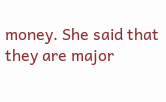money. She said that they are major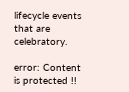lifecycle events that are celebratory.

error: Content is protected !!